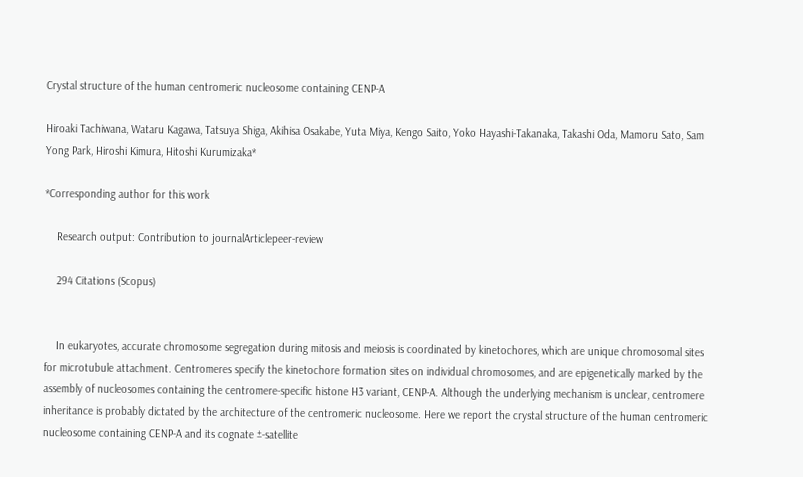Crystal structure of the human centromeric nucleosome containing CENP-A

Hiroaki Tachiwana, Wataru Kagawa, Tatsuya Shiga, Akihisa Osakabe, Yuta Miya, Kengo Saito, Yoko Hayashi-Takanaka, Takashi Oda, Mamoru Sato, Sam Yong Park, Hiroshi Kimura, Hitoshi Kurumizaka*

*Corresponding author for this work

    Research output: Contribution to journalArticlepeer-review

    294 Citations (Scopus)


    In eukaryotes, accurate chromosome segregation during mitosis and meiosis is coordinated by kinetochores, which are unique chromosomal sites for microtubule attachment. Centromeres specify the kinetochore formation sites on individual chromosomes, and are epigenetically marked by the assembly of nucleosomes containing the centromere-specific histone H3 variant, CENP-A. Although the underlying mechanism is unclear, centromere inheritance is probably dictated by the architecture of the centromeric nucleosome. Here we report the crystal structure of the human centromeric nucleosome containing CENP-A and its cognate ±-satellite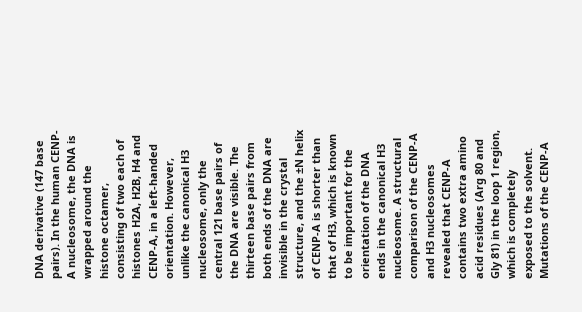DNA derivative (147 base pairs). In the human CENP-A nucleosome, the DNA is wrapped around the histone octamer, consisting of two each of histones H2A, H2B, H4 and CENP-A, in a left-handed orientation. However, unlike the canonical H3 nucleosome, only the central 121 base pairs of the DNA are visible. The thirteen base pairs from both ends of the DNA are invisible in the crystal structure, and the ±N helix of CENP-A is shorter than that of H3, which is known to be important for the orientation of the DNA ends in the canonical H3 nucleosome. A structural comparison of the CENP-A and H3 nucleosomes revealed that CENP-A contains two extra amino acid residues (Arg 80 and Gly 81) in the loop 1 region, which is completely exposed to the solvent. Mutations of the CENP-A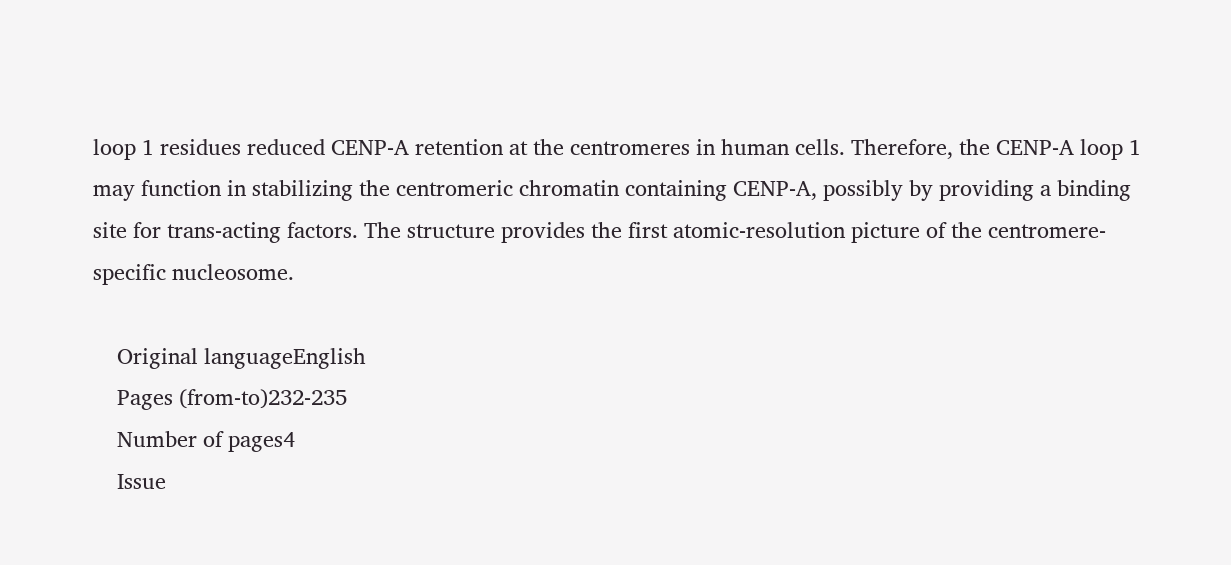loop 1 residues reduced CENP-A retention at the centromeres in human cells. Therefore, the CENP-A loop 1 may function in stabilizing the centromeric chromatin containing CENP-A, possibly by providing a binding site for trans-acting factors. The structure provides the first atomic-resolution picture of the centromere-specific nucleosome.

    Original languageEnglish
    Pages (from-to)232-235
    Number of pages4
    Issue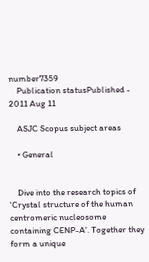number7359
    Publication statusPublished - 2011 Aug 11

    ASJC Scopus subject areas

    • General


    Dive into the research topics of 'Crystal structure of the human centromeric nucleosome containing CENP-A'. Together they form a unique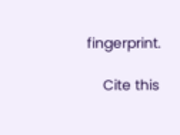fingerprint.

    Cite this